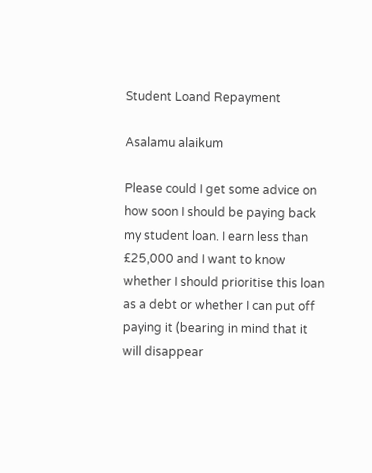Student Loand Repayment

Asalamu alaikum

Please could I get some advice on how soon I should be paying back my student loan. I earn less than £25,000 and I want to know whether I should prioritise this loan as a debt or whether I can put off paying it (bearing in mind that it will disappear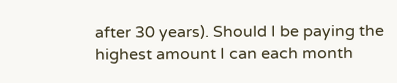after 30 years). Should I be paying the highest amount I can each month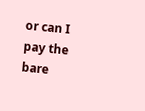or can I pay the bare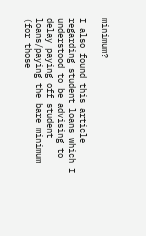minimum?

I also found this article regarding student loans which I understood to be advising to delay paying off student loans/paying the bare minimum (for those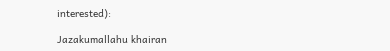interested):

Jazakumallahu khairan